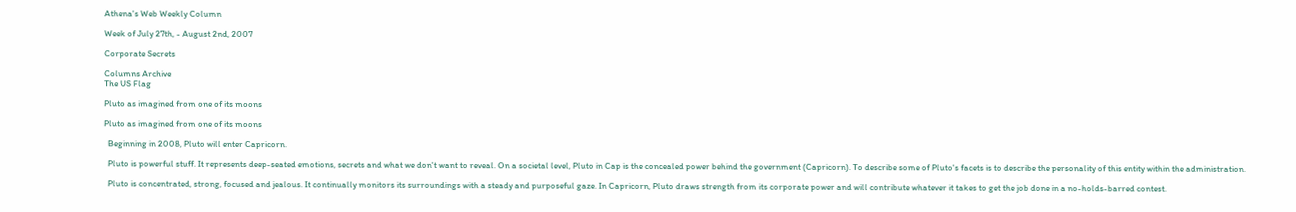Athena's Web Weekly Column

Week of July 27th, - August 2nd, 2007

Corporate Secrets

Columns Archive
The US Flag

Pluto as imagined from one of its moons

Pluto as imagined from one of its moons

  Beginning in 2008, Pluto will enter Capricorn.

  Pluto is powerful stuff. It represents deep-seated emotions, secrets and what we don't want to reveal. On a societal level, Pluto in Cap is the concealed power behind the government (Capricorn). To describe some of Pluto's facets is to describe the personality of this entity within the administration.

  Pluto is concentrated, strong, focused and jealous. It continually monitors its surroundings with a steady and purposeful gaze. In Capricorn, Pluto draws strength from its corporate power and will contribute whatever it takes to get the job done in a no-holds-barred contest.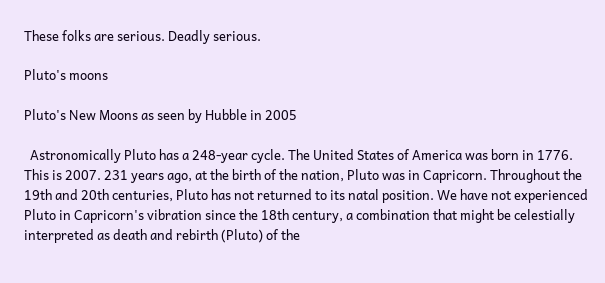These folks are serious. Deadly serious.

Pluto's moons

Pluto's New Moons as seen by Hubble in 2005

  Astronomically Pluto has a 248-year cycle. The United States of America was born in 1776. This is 2007. 231 years ago, at the birth of the nation, Pluto was in Capricorn. Throughout the 19th and 20th centuries, Pluto has not returned to its natal position. We have not experienced Pluto in Capricorn's vibration since the 18th century, a combination that might be celestially interpreted as death and rebirth (Pluto) of the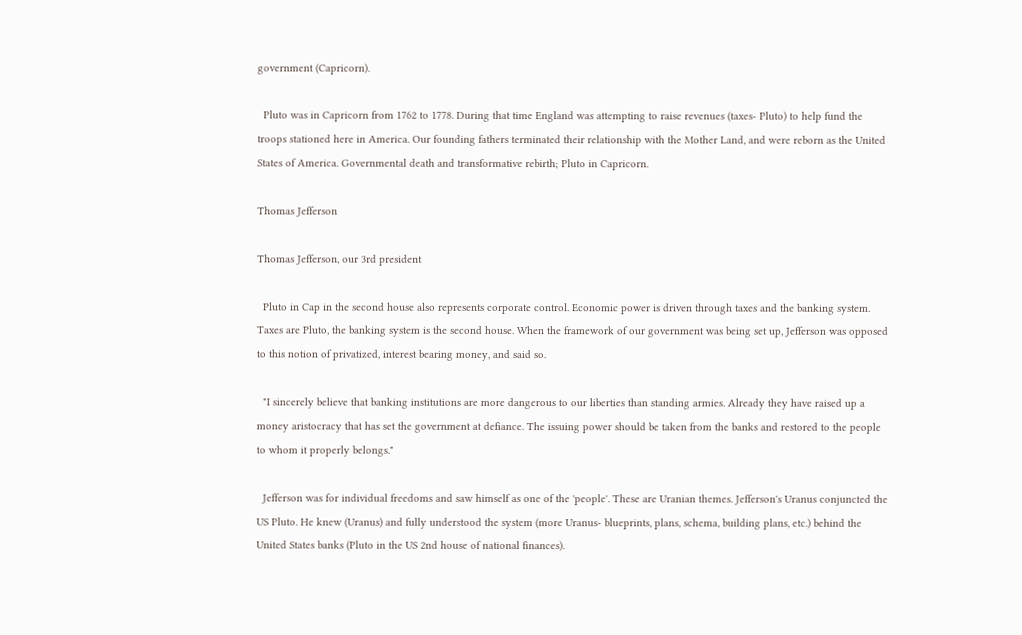government (Capricorn).

  Pluto was in Capricorn from 1762 to 1778. During that time England was attempting to raise revenues (taxes- Pluto) to help fund the troops stationed here in America. Our founding fathers terminated their relationship with the Mother Land, and were reborn as the United States of America. Governmental death and transformative rebirth; Pluto in Capricorn.

Thomas Jefferson

Thomas Jefferson, our 3rd president

  Pluto in Cap in the second house also represents corporate control. Economic power is driven through taxes and the banking system. Taxes are Pluto, the banking system is the second house. When the framework of our government was being set up, Jefferson was opposed to this notion of privatized, interest bearing money, and said so.

  "I sincerely believe that banking institutions are more dangerous to our liberties than standing armies. Already they have raised up a money aristocracy that has set the government at defiance. The issuing power should be taken from the banks and restored to the people to whom it properly belongs."

  Jefferson was for individual freedoms and saw himself as one of the 'people'. These are Uranian themes. Jefferson's Uranus conjuncted the US Pluto. He knew (Uranus) and fully understood the system (more Uranus- blueprints, plans, schema, building plans, etc.) behind the United States banks (Pluto in the US 2nd house of national finances).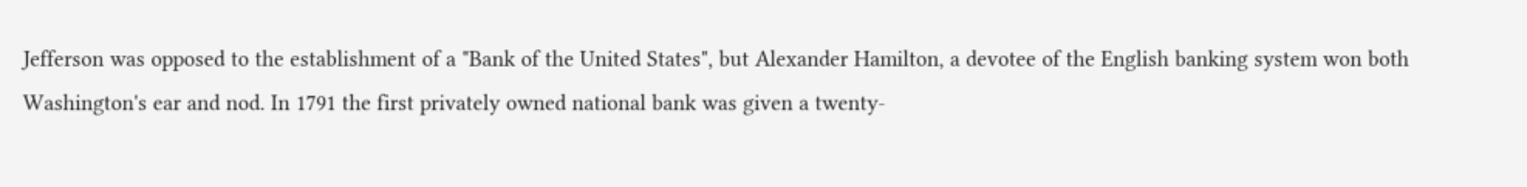Jefferson was opposed to the establishment of a "Bank of the United States", but Alexander Hamilton, a devotee of the English banking system won both Washington's ear and nod. In 1791 the first privately owned national bank was given a twenty-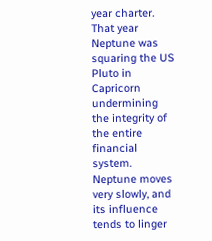year charter. That year Neptune was squaring the US Pluto in Capricorn undermining the integrity of the entire financial system. Neptune moves very slowly, and its influence tends to linger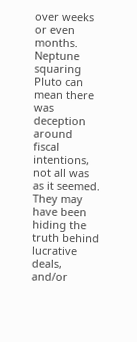over weeks or even months. Neptune squaring Pluto can mean there was deception around fiscal intentions, not all was as it seemed. They may have been hiding the truth behind lucrative deals, and/or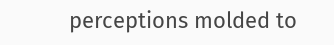perceptions molded to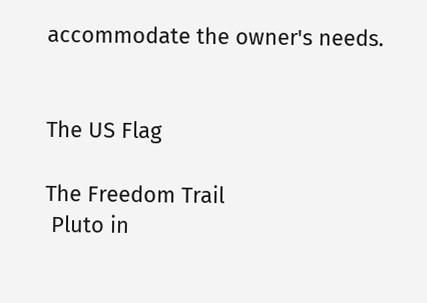accommodate the owner's needs.


The US Flag

The Freedom Trail
 Pluto in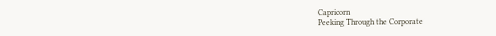Capricorn
Peeking Through the Corporate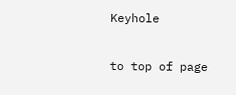Keyhole

to top of page